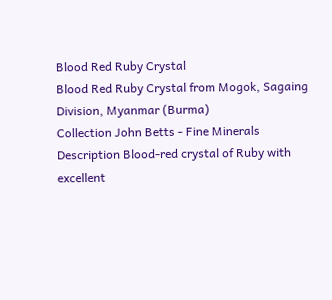Blood Red Ruby Crystal
Blood Red Ruby Crystal from Mogok, Sagaing Division, Myanmar (Burma)
Collection John Betts - Fine Minerals
Description Blood-red crystal of Ruby with excellent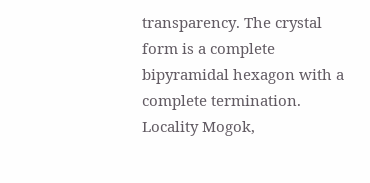transparency. The crystal form is a complete bipyramidal hexagon with a complete termination.
Locality Mogok,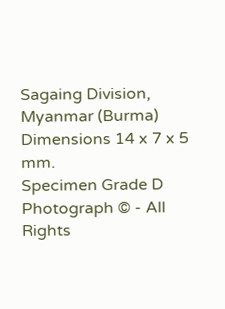Sagaing Division, Myanmar (Burma)
Dimensions 14 x 7 x 5 mm.
Specimen Grade D
Photograph © - All Rights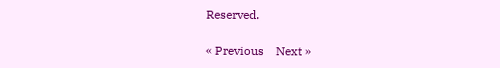Reserved.

« Previous    Next »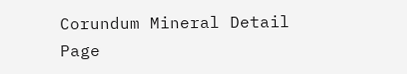Corundum Mineral Detail Page